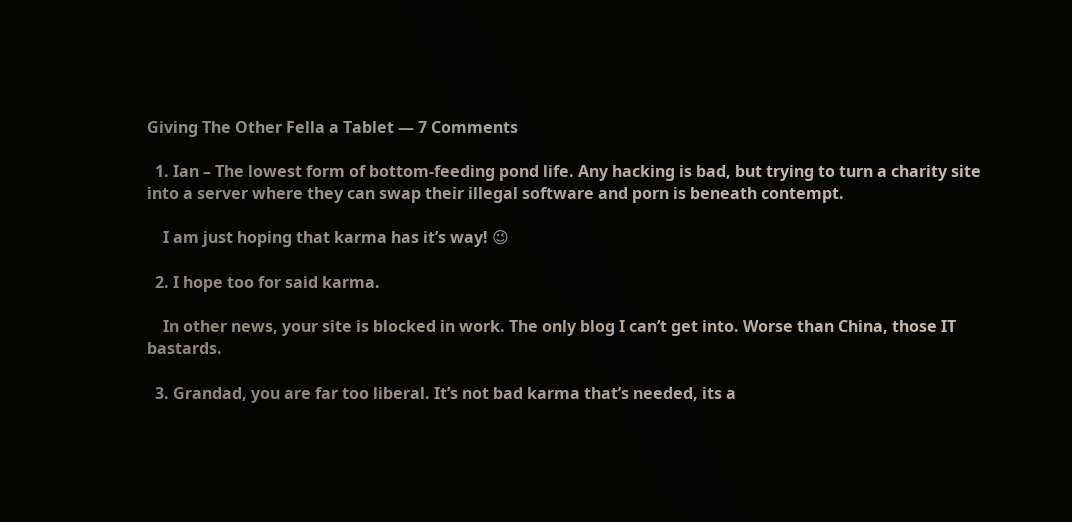Giving The Other Fella a Tablet — 7 Comments

  1. Ian – The lowest form of bottom-feeding pond life. Any hacking is bad, but trying to turn a charity site into a server where they can swap their illegal software and porn is beneath contempt.

    I am just hoping that karma has it’s way! 😉

  2. I hope too for said karma.

    In other news, your site is blocked in work. The only blog I can’t get into. Worse than China, those IT bastards.

  3. Grandad, you are far too liberal. It’s not bad karma that’s needed, its a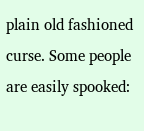plain old fashioned curse. Some people are easily spooked: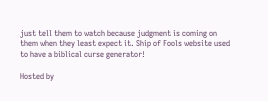just tell them to watch because judgment is coming on them when they least expect it. Ship of Fools website used to have a biblical curse generator!

Hosted by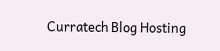Curratech Blog Hosting